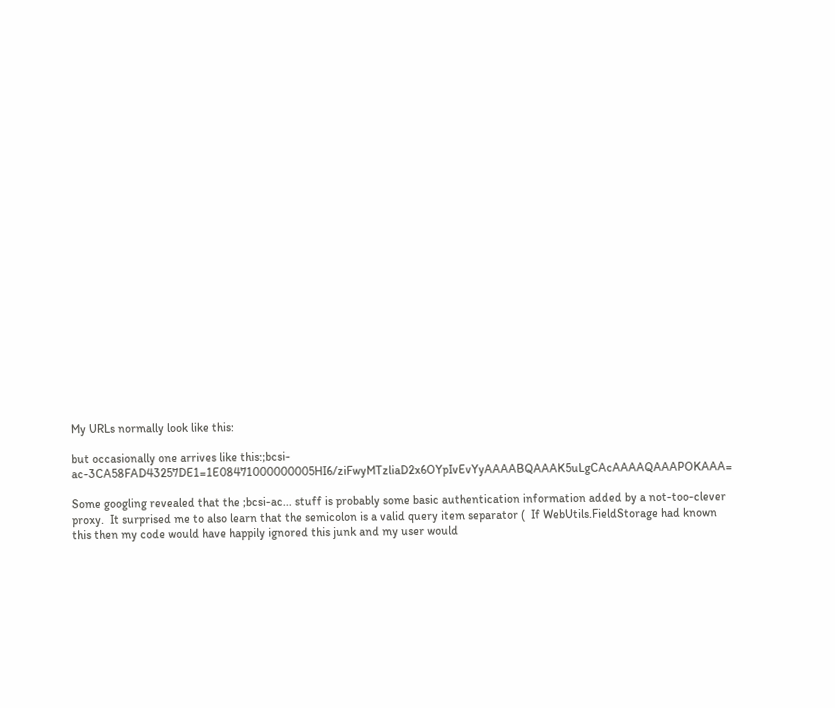My URLs normally look like this:

but occasionally one arrives like this:;bcsi-ac-3CA58FAD43257DE1=1E08471000000005HI6/ziFwyMTzliaD2x6OYpIvEvYyAAAABQAAAK5uLgCAcAAAAQAAAPOKAAA=

Some googling revealed that the ;bcsi-ac... stuff is probably some basic authentication information added by a not-too-clever proxy.  It surprised me to also learn that the semicolon is a valid query item separator (  If WebUtils.FieldStorage had known this then my code would have happily ignored this junk and my user would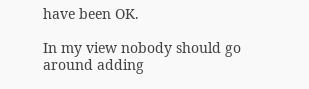have been OK.

In my view nobody should go around adding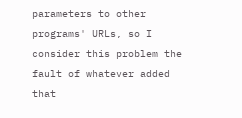parameters to other programs' URLs, so I consider this problem the fault of whatever added that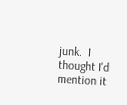junk.  I thought I'd mention it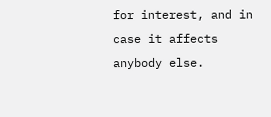for interest, and in case it affects anybody else.